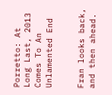Porretto: At Long Last, 2013 Comes To An Unlamented End


Fran looks back, and then ahead.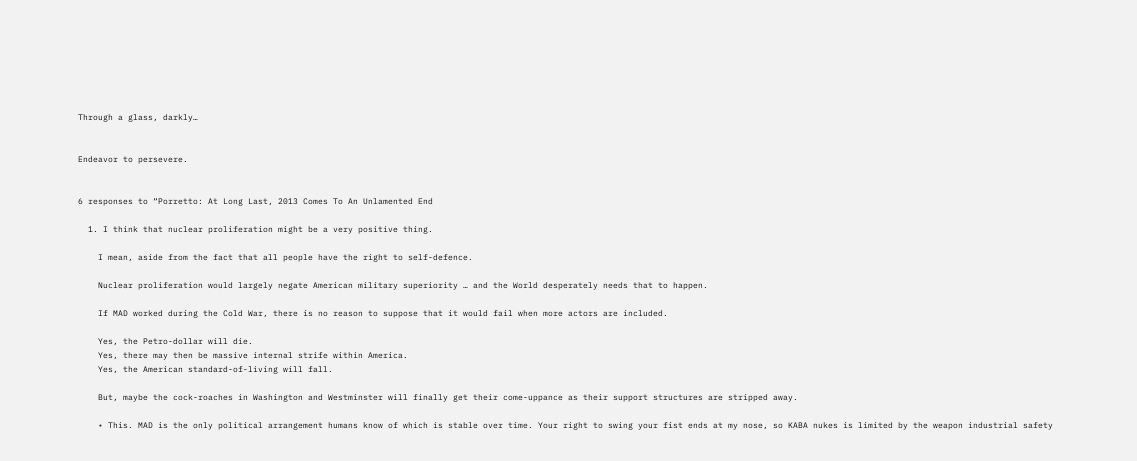Through a glass, darkly…


Endeavor to persevere.


6 responses to “Porretto: At Long Last, 2013 Comes To An Unlamented End

  1. I think that nuclear proliferation might be a very positive thing.

    I mean, aside from the fact that all people have the right to self-defence.

    Nuclear proliferation would largely negate American military superiority … and the World desperately needs that to happen.

    If MAD worked during the Cold War, there is no reason to suppose that it would fail when more actors are included.

    Yes, the Petro-dollar will die.
    Yes, there may then be massive internal strife within America.
    Yes, the American standard-of-living will fall.

    But, maybe the cock-roaches in Washington and Westminster will finally get their come-uppance as their support structures are stripped away.

    • This. MAD is the only political arrangement humans know of which is stable over time. Your right to swing your fist ends at my nose, so KABA nukes is limited by the weapon industrial safety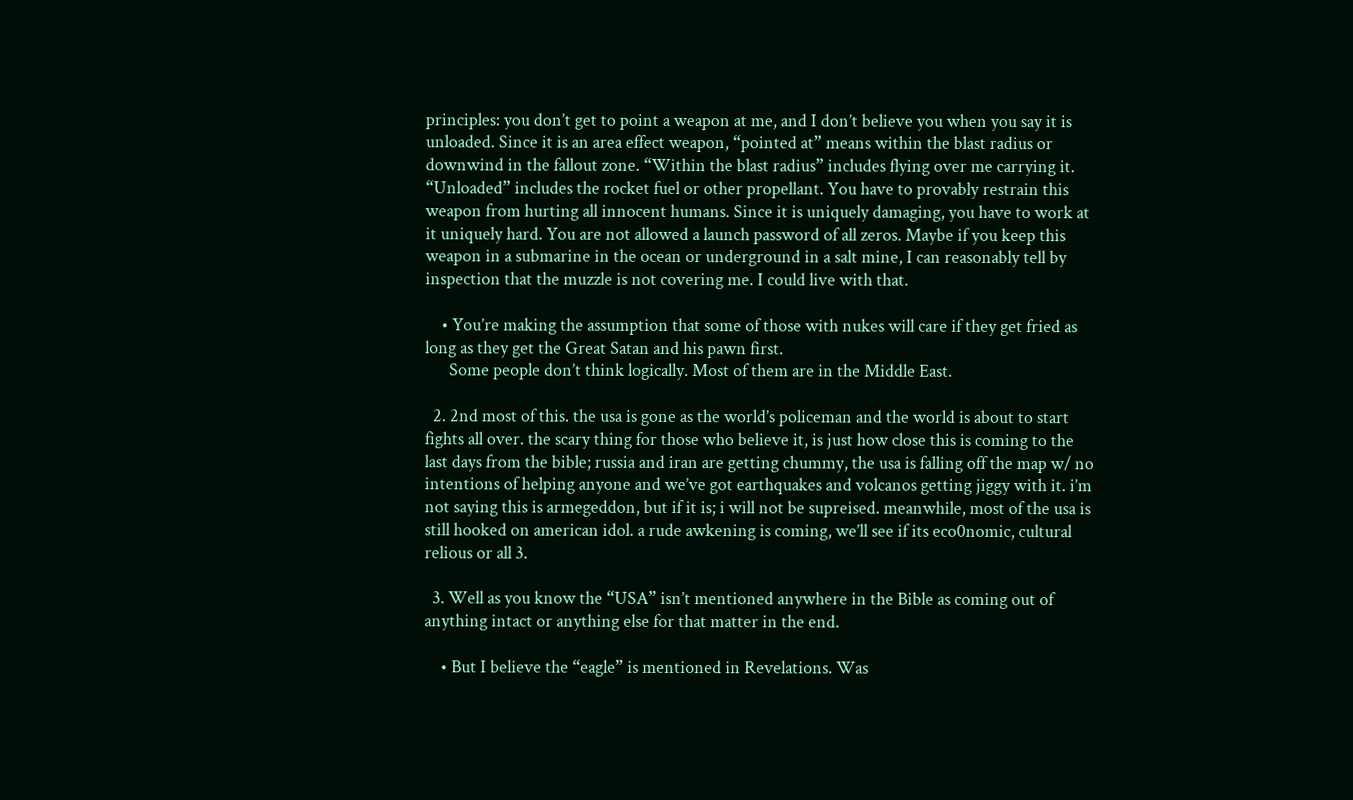principles: you don’t get to point a weapon at me, and I don’t believe you when you say it is unloaded. Since it is an area effect weapon, “pointed at” means within the blast radius or downwind in the fallout zone. “Within the blast radius” includes flying over me carrying it. “Unloaded” includes the rocket fuel or other propellant. You have to provably restrain this weapon from hurting all innocent humans. Since it is uniquely damaging, you have to work at it uniquely hard. You are not allowed a launch password of all zeros. Maybe if you keep this weapon in a submarine in the ocean or underground in a salt mine, I can reasonably tell by inspection that the muzzle is not covering me. I could live with that.

    • You’re making the assumption that some of those with nukes will care if they get fried as long as they get the Great Satan and his pawn first.
      Some people don’t think logically. Most of them are in the Middle East.

  2. 2nd most of this. the usa is gone as the world’s policeman and the world is about to start fights all over. the scary thing for those who believe it, is just how close this is coming to the last days from the bible; russia and iran are getting chummy, the usa is falling off the map w/ no intentions of helping anyone and we’ve got earthquakes and volcanos getting jiggy with it. i’m not saying this is armegeddon, but if it is; i will not be supreised. meanwhile, most of the usa is still hooked on american idol. a rude awkening is coming, we’ll see if its eco0nomic, cultural relious or all 3.

  3. Well as you know the “USA” isn’t mentioned anywhere in the Bible as coming out of anything intact or anything else for that matter in the end.

    • But I believe the “eagle” is mentioned in Revelations. Was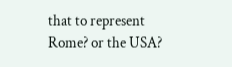that to represent Rome? or the USA?